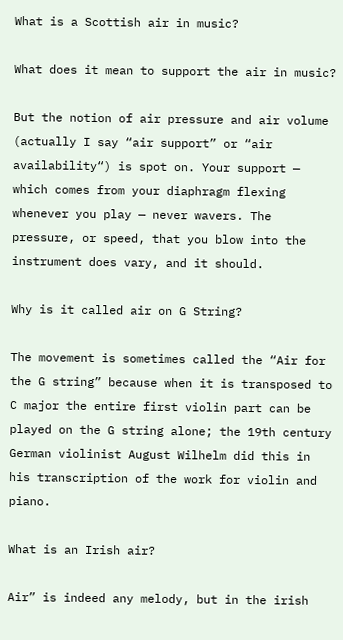What is a Scottish air in music?

What does it mean to support the air in music?

But the notion of air pressure and air volume (actually I say “air support” or “air availability“) is spot on. Your support — which comes from your diaphragm flexing whenever you play — never wavers. The pressure, or speed, that you blow into the instrument does vary, and it should.

Why is it called air on G String?

The movement is sometimes called the “Air for the G string” because when it is transposed to C major the entire first violin part can be played on the G string alone; the 19th century German violinist August Wilhelm did this in his transcription of the work for violin and piano.

What is an Irish air?

Air” is indeed any melody, but in the irish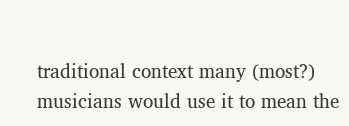traditional context many (most?) musicians would use it to mean the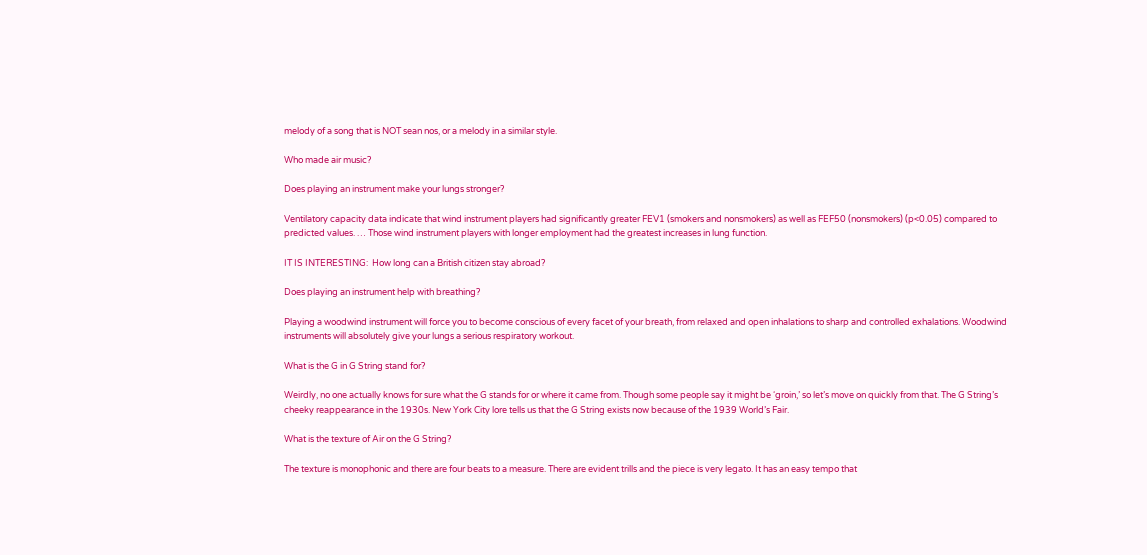melody of a song that is NOT sean nos, or a melody in a similar style.

Who made air music?

Does playing an instrument make your lungs stronger?

Ventilatory capacity data indicate that wind instrument players had significantly greater FEV1 (smokers and nonsmokers) as well as FEF50 (nonsmokers) (p<0.05) compared to predicted values. … Those wind instrument players with longer employment had the greatest increases in lung function.

IT IS INTERESTING:  How long can a British citizen stay abroad?

Does playing an instrument help with breathing?

Playing a woodwind instrument will force you to become conscious of every facet of your breath, from relaxed and open inhalations to sharp and controlled exhalations. Woodwind instruments will absolutely give your lungs a serious respiratory workout.

What is the G in G String stand for?

Weirdly, no one actually knows for sure what the G stands for or where it came from. Though some people say it might be ‘groin,’ so let’s move on quickly from that. The G String’s cheeky reappearance in the 1930s. New York City lore tells us that the G String exists now because of the 1939 World’s Fair.

What is the texture of Air on the G String?

The texture is monophonic and there are four beats to a measure. There are evident trills and the piece is very legato. It has an easy tempo that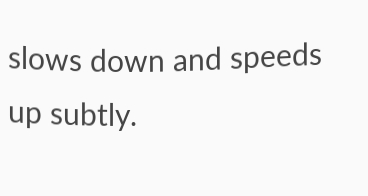slows down and speeds up subtly.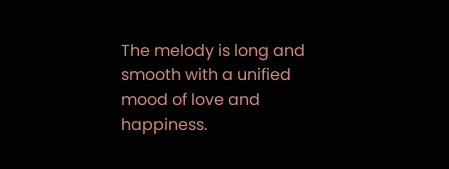The melody is long and smooth with a unified mood of love and happiness.